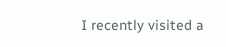I recently visited a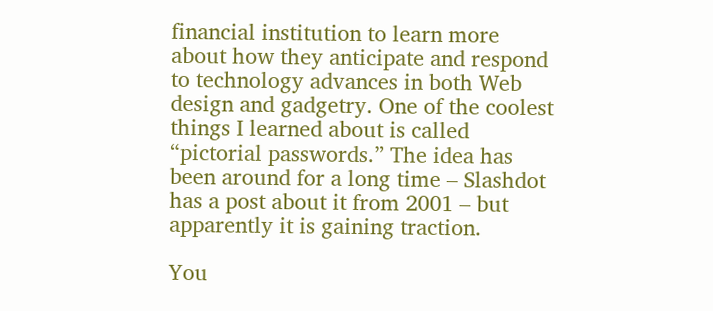financial institution to learn more about how they anticipate and respond to technology advances in both Web design and gadgetry. One of the coolest things I learned about is called “pictorial passwords.” The idea has been around for a long time – Slashdot has a post about it from 2001 – but apparently it is gaining traction.

You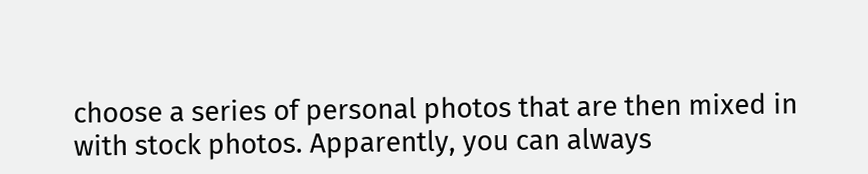choose a series of personal photos that are then mixed in with stock photos. Apparently, you can always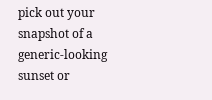pick out your snapshot of a generic-looking sunset or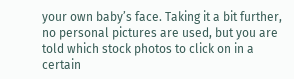your own baby’s face. Taking it a bit further, no personal pictures are used, but you are told which stock photos to click on in a certain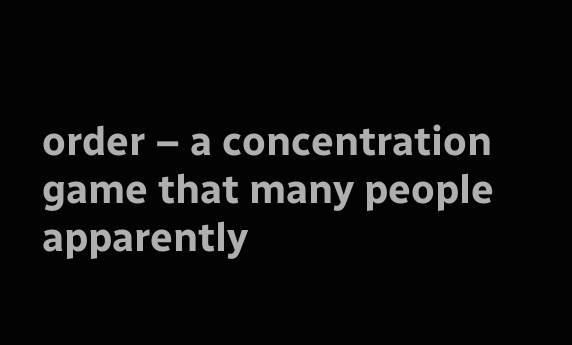order – a concentration game that many people apparently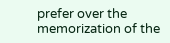prefer over the memorization of the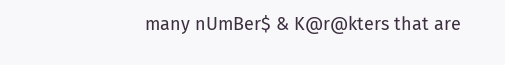many nUmBer$ & K@r@kters that are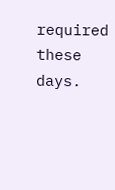required these days.